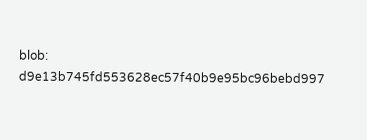blob: d9e13b745fd553628ec57f40b9e95bc96bebd997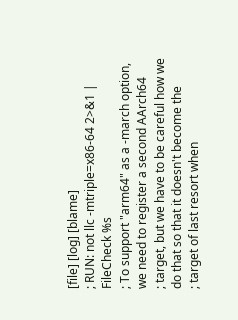[file] [log] [blame]
; RUN: not llc -mtriple=x86-64 2>&1 | FileCheck %s
; To support "arm64" as a -march option, we need to register a second AArch64
; target, but we have to be careful how we do that so that it doesn't become the
; target of last resort when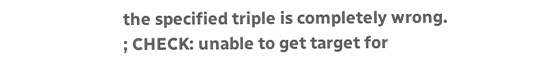the specified triple is completely wrong.
; CHECK: unable to get target for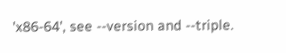'x86-64', see --version and --triple.